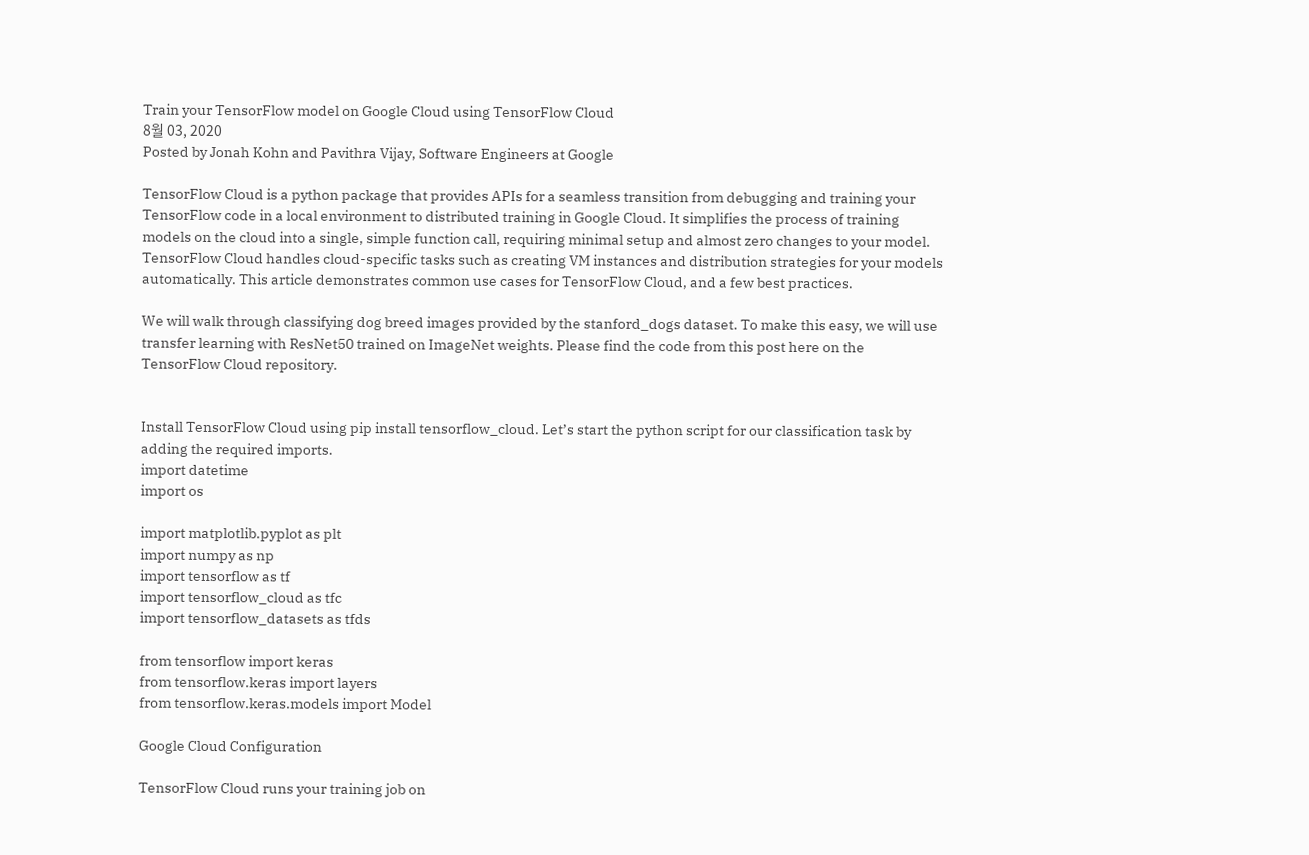Train your TensorFlow model on Google Cloud using TensorFlow Cloud
8월 03, 2020
Posted by Jonah Kohn and Pavithra Vijay, Software Engineers at Google

TensorFlow Cloud is a python package that provides APIs for a seamless transition from debugging and training your TensorFlow code in a local environment to distributed training in Google Cloud. It simplifies the process of training models on the cloud into a single, simple function call, requiring minimal setup and almost zero changes to your model. TensorFlow Cloud handles cloud-specific tasks such as creating VM instances and distribution strategies for your models automatically. This article demonstrates common use cases for TensorFlow Cloud, and a few best practices.

We will walk through classifying dog breed images provided by the stanford_dogs dataset. To make this easy, we will use transfer learning with ResNet50 trained on ImageNet weights. Please find the code from this post here on the TensorFlow Cloud repository.


Install TensorFlow Cloud using pip install tensorflow_cloud. Let’s start the python script for our classification task by adding the required imports.
import datetime
import os

import matplotlib.pyplot as plt
import numpy as np
import tensorflow as tf
import tensorflow_cloud as tfc
import tensorflow_datasets as tfds

from tensorflow import keras
from tensorflow.keras import layers
from tensorflow.keras.models import Model

Google Cloud Configuration

TensorFlow Cloud runs your training job on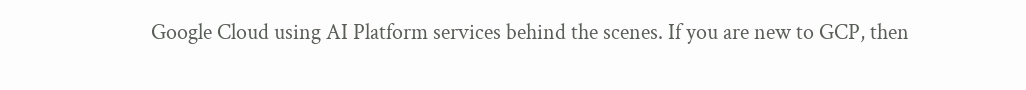Google Cloud using AI Platform services behind the scenes. If you are new to GCP, then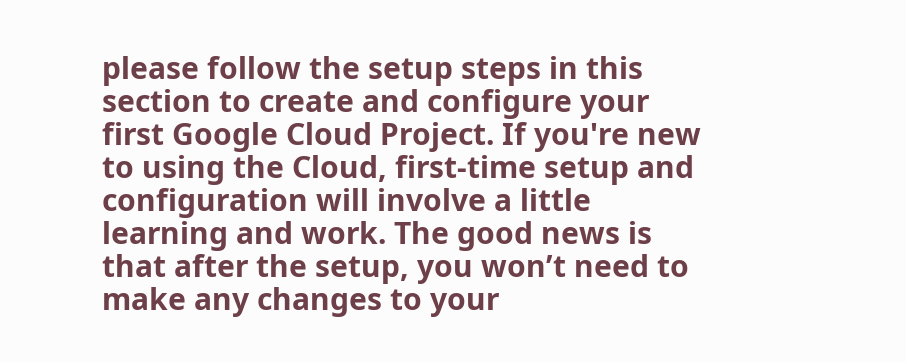please follow the setup steps in this section to create and configure your first Google Cloud Project. If you're new to using the Cloud, first-time setup and configuration will involve a little learning and work. The good news is that after the setup, you won’t need to make any changes to your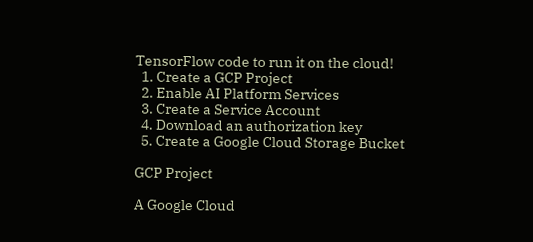TensorFlow code to run it on the cloud!
  1. Create a GCP Project
  2. Enable AI Platform Services
  3. Create a Service Account
  4. Download an authorization key
  5. Create a Google Cloud Storage Bucket

GCP Project

A Google Cloud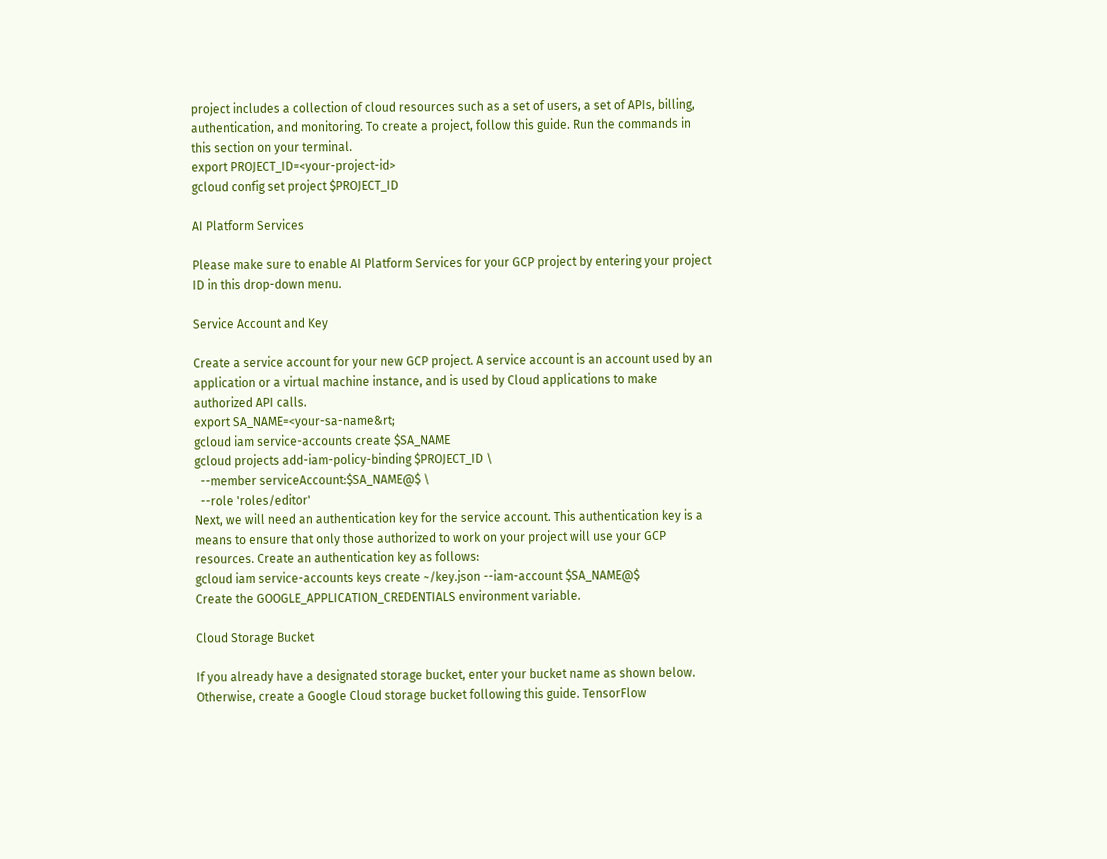project includes a collection of cloud resources such as a set of users, a set of APIs, billing, authentication, and monitoring. To create a project, follow this guide. Run the commands in this section on your terminal.
export PROJECT_ID=<your-project-id>
gcloud config set project $PROJECT_ID

AI Platform Services

Please make sure to enable AI Platform Services for your GCP project by entering your project ID in this drop-down menu.

Service Account and Key

Create a service account for your new GCP project. A service account is an account used by an application or a virtual machine instance, and is used by Cloud applications to make authorized API calls.
export SA_NAME=<your-sa-name&rt;
gcloud iam service-accounts create $SA_NAME
gcloud projects add-iam-policy-binding $PROJECT_ID \
  --member serviceAccount:$SA_NAME@$ \
  --role 'roles/editor'
Next, we will need an authentication key for the service account. This authentication key is a means to ensure that only those authorized to work on your project will use your GCP resources. Create an authentication key as follows:
gcloud iam service-accounts keys create ~/key.json --iam-account $SA_NAME@$
Create the GOOGLE_APPLICATION_CREDENTIALS environment variable.

Cloud Storage Bucket

If you already have a designated storage bucket, enter your bucket name as shown below. Otherwise, create a Google Cloud storage bucket following this guide. TensorFlow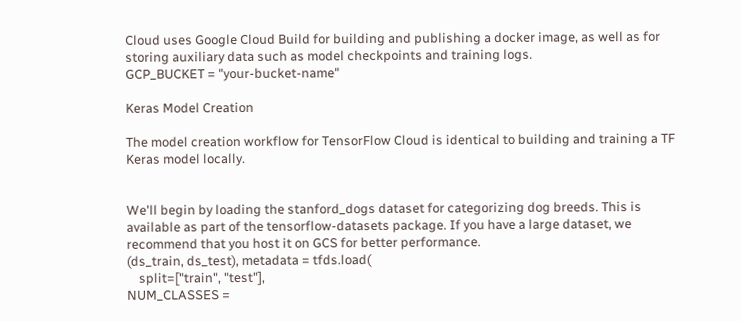Cloud uses Google Cloud Build for building and publishing a docker image, as well as for storing auxiliary data such as model checkpoints and training logs.
GCP_BUCKET = "your-bucket-name"

Keras Model Creation

The model creation workflow for TensorFlow Cloud is identical to building and training a TF Keras model locally.


We'll begin by loading the stanford_dogs dataset for categorizing dog breeds. This is available as part of the tensorflow-datasets package. If you have a large dataset, we recommend that you host it on GCS for better performance.
(ds_train, ds_test), metadata = tfds.load(
    split=["train", "test"],
NUM_CLASSES =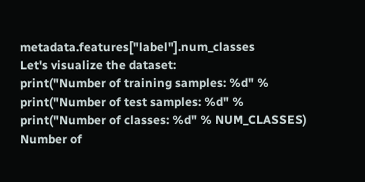metadata.features["label"].num_classes
Let's visualize the dataset:
print("Number of training samples: %d" %
print("Number of test samples: %d" %
print("Number of classes: %d" % NUM_CLASSES)
Number of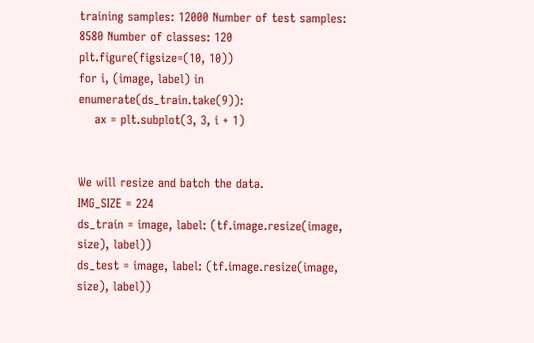training samples: 12000 Number of test samples: 8580 Number of classes: 120
plt.figure(figsize=(10, 10))
for i, (image, label) in enumerate(ds_train.take(9)):
    ax = plt.subplot(3, 3, i + 1)


We will resize and batch the data.
IMG_SIZE = 224
ds_train = image, label: (tf.image.resize(image, size), label))
ds_test = image, label: (tf.image.resize(image, size), label))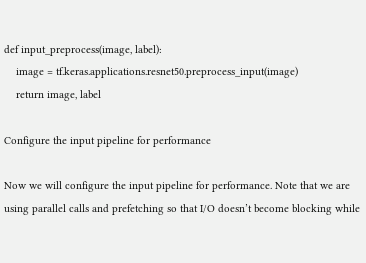def input_preprocess(image, label):
    image = tf.keras.applications.resnet50.preprocess_input(image)
    return image, label

Configure the input pipeline for performance

Now we will configure the input pipeline for performance. Note that we are using parallel calls and prefetching so that I/O doesn’t become blocking while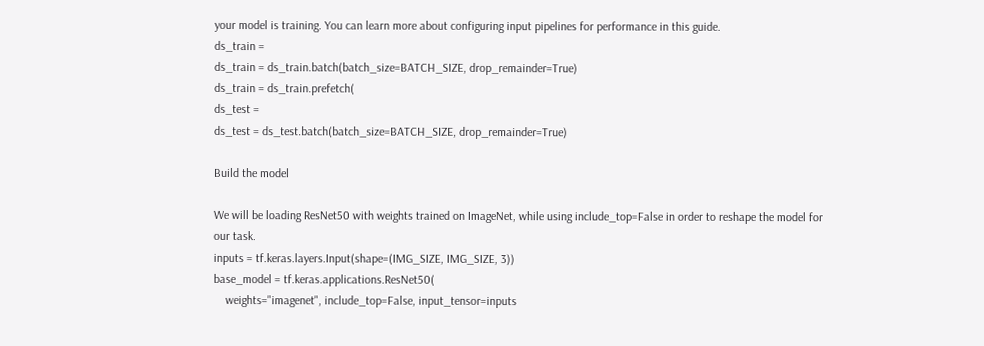your model is training. You can learn more about configuring input pipelines for performance in this guide.
ds_train =
ds_train = ds_train.batch(batch_size=BATCH_SIZE, drop_remainder=True)
ds_train = ds_train.prefetch(
ds_test =
ds_test = ds_test.batch(batch_size=BATCH_SIZE, drop_remainder=True)

Build the model

We will be loading ResNet50 with weights trained on ImageNet, while using include_top=False in order to reshape the model for our task.
inputs = tf.keras.layers.Input(shape=(IMG_SIZE, IMG_SIZE, 3))
base_model = tf.keras.applications.ResNet50(
    weights="imagenet", include_top=False, input_tensor=inputs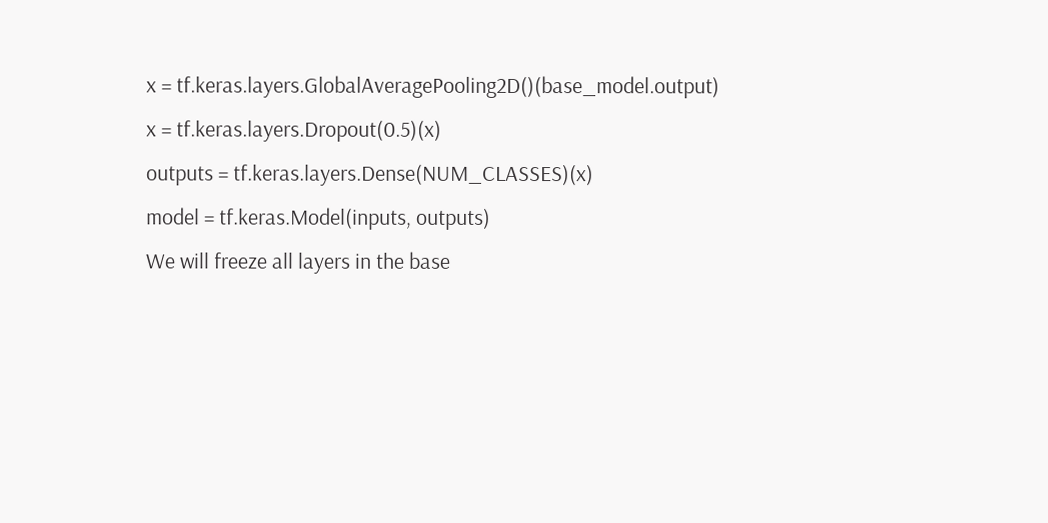x = tf.keras.layers.GlobalAveragePooling2D()(base_model.output)
x = tf.keras.layers.Dropout(0.5)(x)
outputs = tf.keras.layers.Dense(NUM_CLASSES)(x)
model = tf.keras.Model(inputs, outputs)
We will freeze all layers in the base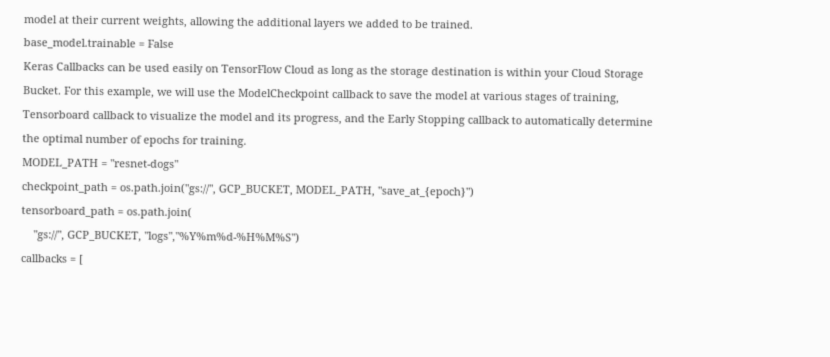model at their current weights, allowing the additional layers we added to be trained.
base_model.trainable = False
Keras Callbacks can be used easily on TensorFlow Cloud as long as the storage destination is within your Cloud Storage Bucket. For this example, we will use the ModelCheckpoint callback to save the model at various stages of training, Tensorboard callback to visualize the model and its progress, and the Early Stopping callback to automatically determine the optimal number of epochs for training.
MODEL_PATH = "resnet-dogs"
checkpoint_path = os.path.join("gs://", GCP_BUCKET, MODEL_PATH, "save_at_{epoch}")
tensorboard_path = os.path.join(
    "gs://", GCP_BUCKET, "logs","%Y%m%d-%H%M%S")
callbacks = [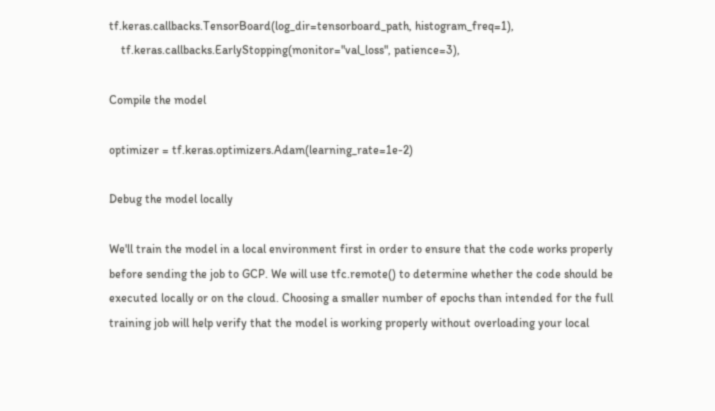tf.keras.callbacks.TensorBoard(log_dir=tensorboard_path, histogram_freq=1),
    tf.keras.callbacks.EarlyStopping(monitor="val_loss", patience=3),

Compile the model

optimizer = tf.keras.optimizers.Adam(learning_rate=1e-2)

Debug the model locally

We'll train the model in a local environment first in order to ensure that the code works properly before sending the job to GCP. We will use tfc.remote() to determine whether the code should be executed locally or on the cloud. Choosing a smaller number of epochs than intended for the full training job will help verify that the model is working properly without overloading your local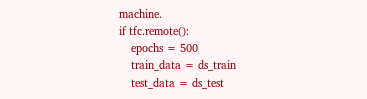machine.
if tfc.remote():
    epochs = 500
    train_data = ds_train
    test_data = ds_test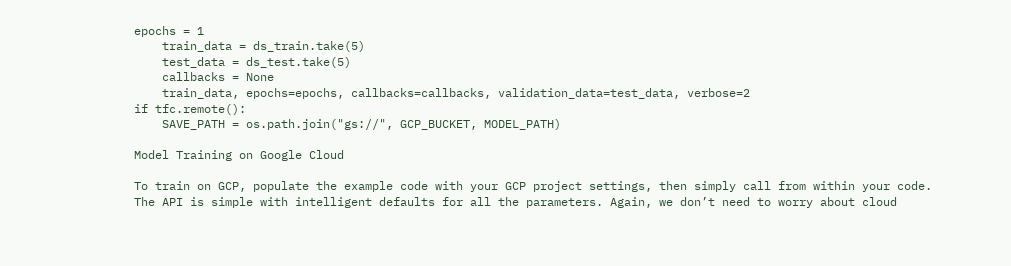epochs = 1
    train_data = ds_train.take(5)
    test_data = ds_test.take(5)
    callbacks = None
    train_data, epochs=epochs, callbacks=callbacks, validation_data=test_data, verbose=2
if tfc.remote():
    SAVE_PATH = os.path.join("gs://", GCP_BUCKET, MODEL_PATH)

Model Training on Google Cloud

To train on GCP, populate the example code with your GCP project settings, then simply call from within your code. The API is simple with intelligent defaults for all the parameters. Again, we don’t need to worry about cloud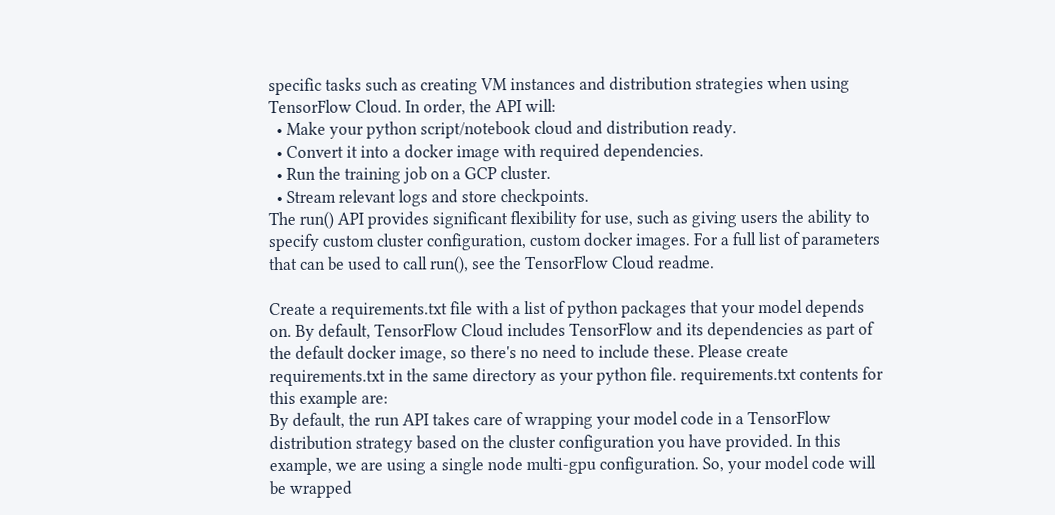specific tasks such as creating VM instances and distribution strategies when using TensorFlow Cloud. In order, the API will:
  • Make your python script/notebook cloud and distribution ready.
  • Convert it into a docker image with required dependencies.
  • Run the training job on a GCP cluster.
  • Stream relevant logs and store checkpoints.
The run() API provides significant flexibility for use, such as giving users the ability to specify custom cluster configuration, custom docker images. For a full list of parameters that can be used to call run(), see the TensorFlow Cloud readme.

Create a requirements.txt file with a list of python packages that your model depends on. By default, TensorFlow Cloud includes TensorFlow and its dependencies as part of the default docker image, so there's no need to include these. Please create requirements.txt in the same directory as your python file. requirements.txt contents for this example are:
By default, the run API takes care of wrapping your model code in a TensorFlow distribution strategy based on the cluster configuration you have provided. In this example, we are using a single node multi-gpu configuration. So, your model code will be wrapped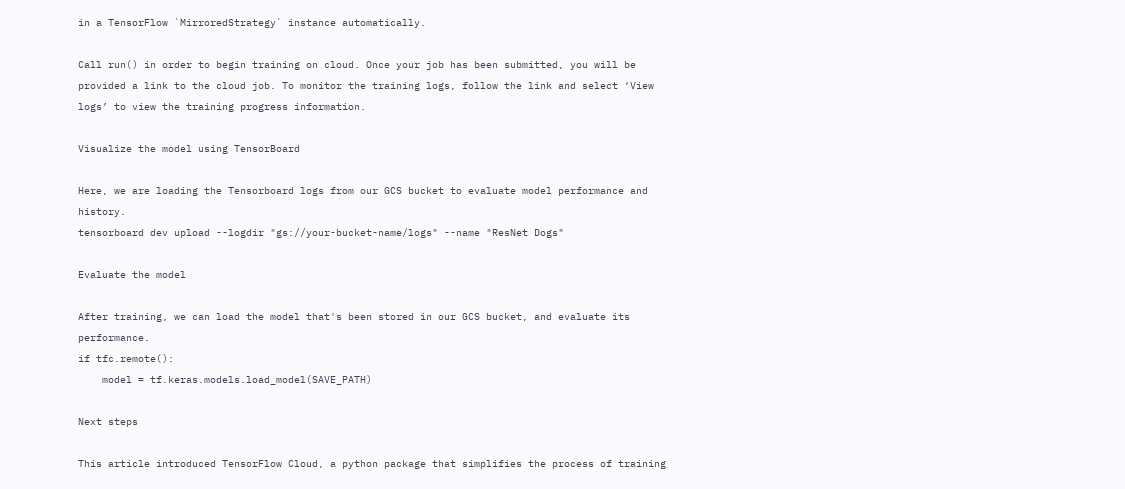in a TensorFlow `MirroredStrategy` instance automatically.

Call run() in order to begin training on cloud. Once your job has been submitted, you will be provided a link to the cloud job. To monitor the training logs, follow the link and select ‘View logs’ to view the training progress information.

Visualize the model using TensorBoard

Here, we are loading the Tensorboard logs from our GCS bucket to evaluate model performance and history.
tensorboard dev upload --logdir "gs://your-bucket-name/logs" --name "ResNet Dogs"

Evaluate the model

After training, we can load the model that's been stored in our GCS bucket, and evaluate its performance.
if tfc.remote():
    model = tf.keras.models.load_model(SAVE_PATH)

Next steps

This article introduced TensorFlow Cloud, a python package that simplifies the process of training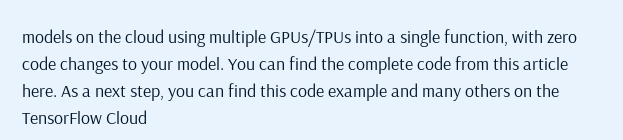models on the cloud using multiple GPUs/TPUs into a single function, with zero code changes to your model. You can find the complete code from this article here. As a next step, you can find this code example and many others on the TensorFlow Cloud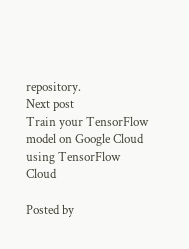repository.
Next post
Train your TensorFlow model on Google Cloud using TensorFlow Cloud

Posted by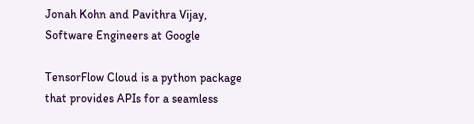Jonah Kohn and Pavithra Vijay, Software Engineers at Google

TensorFlow Cloud is a python package that provides APIs for a seamless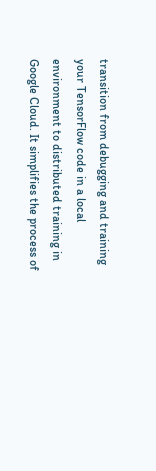transition from debugging and training your TensorFlow code in a local environment to distributed training in Google Cloud. It simplifies the process of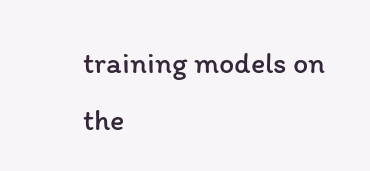training models on the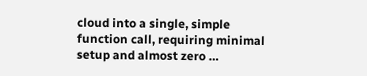cloud into a single, simple function call, requiring minimal setup and almost zero …